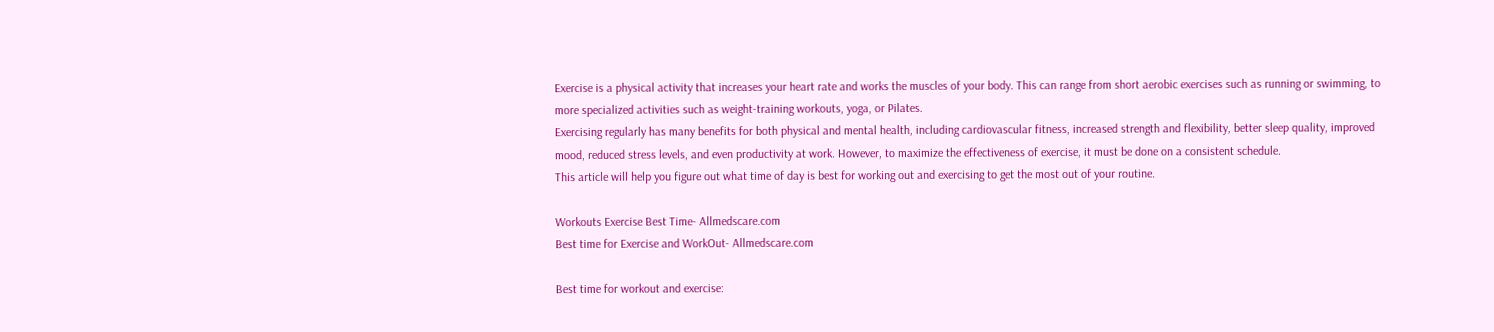Exercise is a physical activity that increases your heart rate and works the muscles of your body. This can range from short aerobic exercises such as running or swimming, to more specialized activities such as weight-training workouts, yoga, or Pilates.
Exercising regularly has many benefits for both physical and mental health, including cardiovascular fitness, increased strength and flexibility, better sleep quality, improved mood, reduced stress levels, and even productivity at work. However, to maximize the effectiveness of exercise, it must be done on a consistent schedule.
This article will help you figure out what time of day is best for working out and exercising to get the most out of your routine.

Workouts Exercise Best Time- Allmedscare.com
Best time for Exercise and WorkOut- Allmedscare.com

Best time for workout and exercise: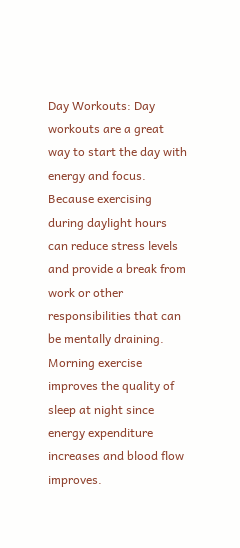Day Workouts: Day workouts are a great way to start the day with energy and focus. Because exercising during daylight hours can reduce stress levels and provide a break from work or other responsibilities that can be mentally draining.
Morning exercise improves the quality of sleep at night since energy expenditure increases and blood flow improves.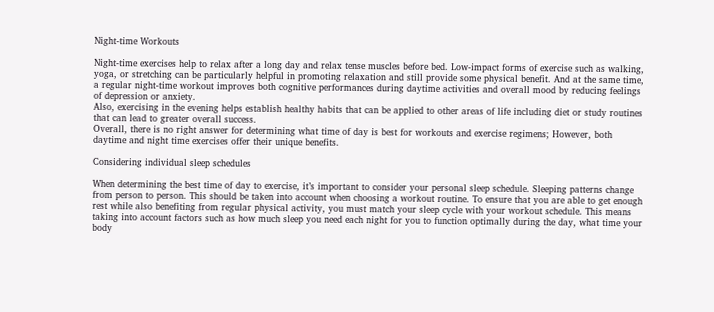Night-time Workouts

Night-time exercises help to relax after a long day and relax tense muscles before bed. Low-impact forms of exercise such as walking, yoga, or stretching can be particularly helpful in promoting relaxation and still provide some physical benefit. And at the same time, a regular night-time workout improves both cognitive performances during daytime activities and overall mood by reducing feelings of depression or anxiety.
Also, exercising in the evening helps establish healthy habits that can be applied to other areas of life including diet or study routines that can lead to greater overall success.
Overall, there is no right answer for determining what time of day is best for workouts and exercise regimens; However, both daytime and night time exercises offer their unique benefits.

Considering individual sleep schedules

When determining the best time of day to exercise, it’s important to consider your personal sleep schedule. Sleeping patterns change from person to person. This should be taken into account when choosing a workout routine. To ensure that you are able to get enough rest while also benefiting from regular physical activity, you must match your sleep cycle with your workout schedule. This means taking into account factors such as how much sleep you need each night for you to function optimally during the day, what time your body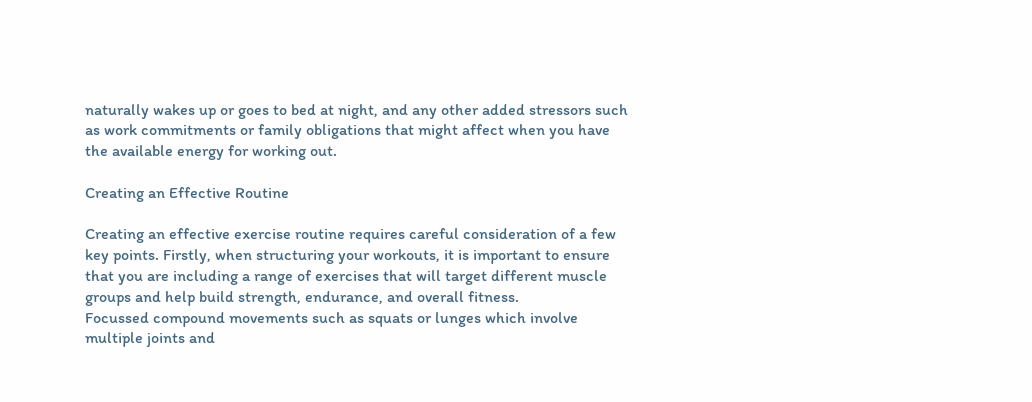naturally wakes up or goes to bed at night, and any other added stressors such as work commitments or family obligations that might affect when you have the available energy for working out.

Creating an Effective Routine

Creating an effective exercise routine requires careful consideration of a few key points. Firstly, when structuring your workouts, it is important to ensure that you are including a range of exercises that will target different muscle groups and help build strength, endurance, and overall fitness.
Focussed compound movements such as squats or lunges which involve multiple joints and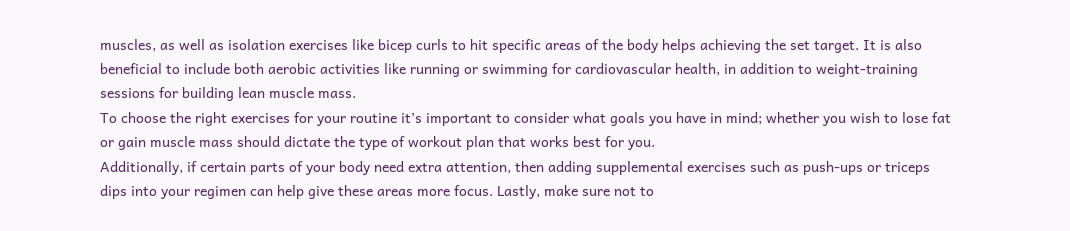muscles, as well as isolation exercises like bicep curls to hit specific areas of the body helps achieving the set target. It is also beneficial to include both aerobic activities like running or swimming for cardiovascular health, in addition to weight-training sessions for building lean muscle mass.
To choose the right exercises for your routine it’s important to consider what goals you have in mind; whether you wish to lose fat or gain muscle mass should dictate the type of workout plan that works best for you.
Additionally, if certain parts of your body need extra attention, then adding supplemental exercises such as push-ups or triceps dips into your regimen can help give these areas more focus. Lastly, make sure not to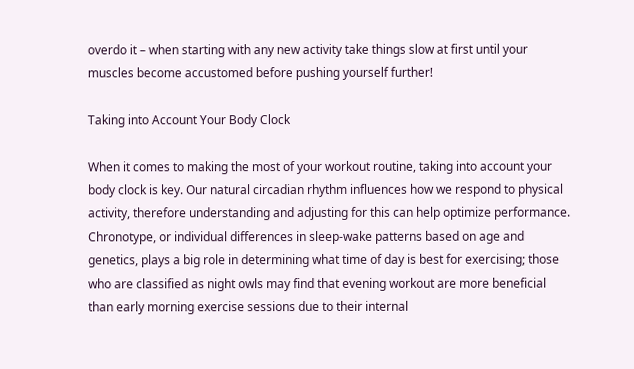overdo it – when starting with any new activity take things slow at first until your muscles become accustomed before pushing yourself further!

Taking into Account Your Body Clock

When it comes to making the most of your workout routine, taking into account your body clock is key. Our natural circadian rhythm influences how we respond to physical activity, therefore understanding and adjusting for this can help optimize performance. Chronotype, or individual differences in sleep-wake patterns based on age and genetics, plays a big role in determining what time of day is best for exercising; those who are classified as night owls may find that evening workout are more beneficial than early morning exercise sessions due to their internal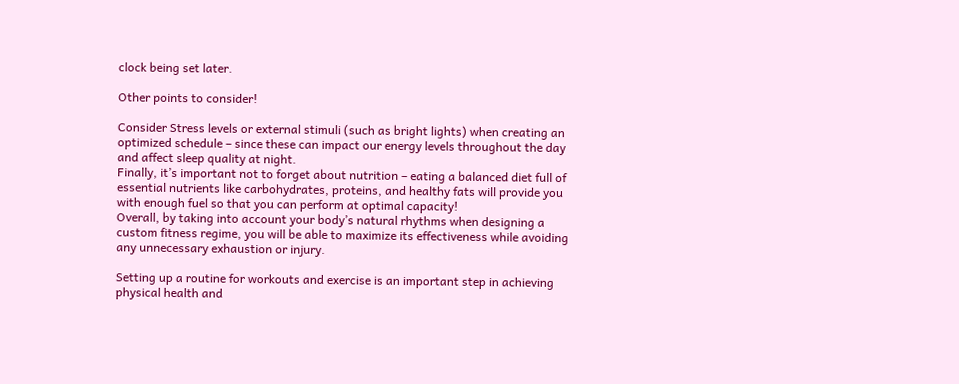clock being set later.

Other points to consider!

Consider Stress levels or external stimuli (such as bright lights) when creating an optimized schedule – since these can impact our energy levels throughout the day and affect sleep quality at night.
Finally, it’s important not to forget about nutrition – eating a balanced diet full of essential nutrients like carbohydrates, proteins, and healthy fats will provide you with enough fuel so that you can perform at optimal capacity!
Overall, by taking into account your body’s natural rhythms when designing a custom fitness regime, you will be able to maximize its effectiveness while avoiding any unnecessary exhaustion or injury.

Setting up a routine for workouts and exercise is an important step in achieving physical health and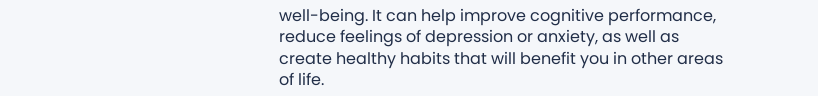well-being. It can help improve cognitive performance, reduce feelings of depression or anxiety, as well as create healthy habits that will benefit you in other areas of life.